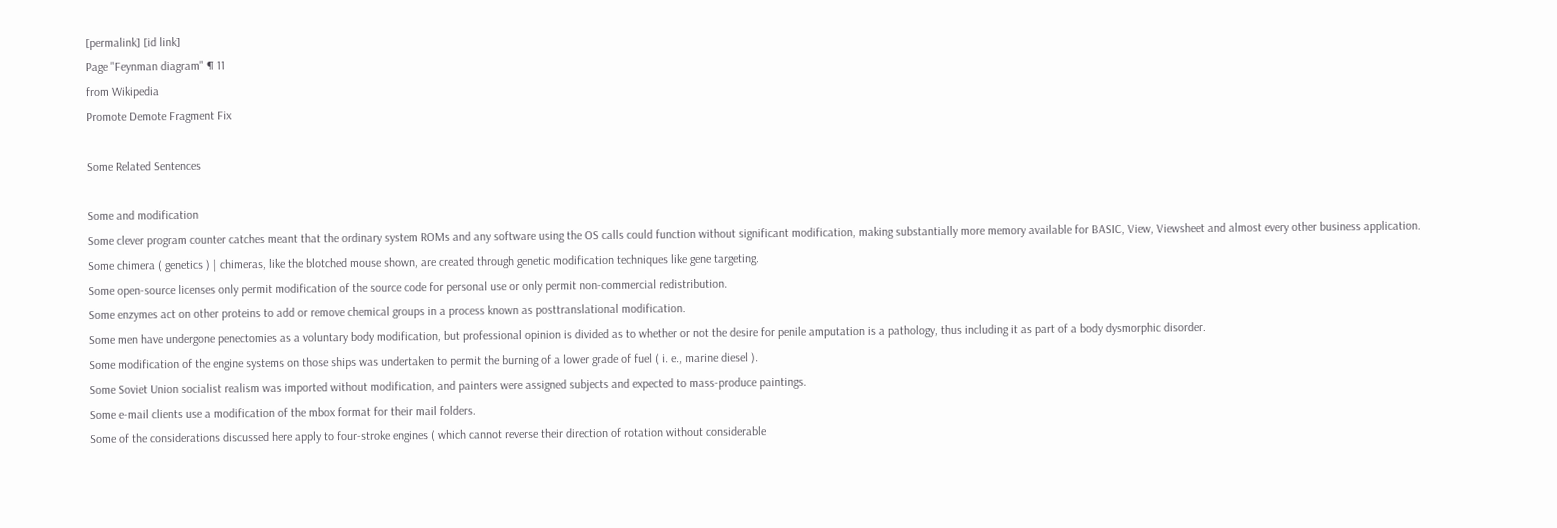[permalink] [id link]
Page "Feynman diagram" ¶ 11
from Wikipedia
Promote Demote Fragment Fix

Some Related Sentences

Some and modification
Some clever program counter catches meant that the ordinary system ROMs and any software using the OS calls could function without significant modification, making substantially more memory available for BASIC, View, Viewsheet and almost every other business application.
Some chimera ( genetics ) | chimeras, like the blotched mouse shown, are created through genetic modification techniques like gene targeting.
Some open-source licenses only permit modification of the source code for personal use or only permit non-commercial redistribution.
Some enzymes act on other proteins to add or remove chemical groups in a process known as posttranslational modification.
Some men have undergone penectomies as a voluntary body modification, but professional opinion is divided as to whether or not the desire for penile amputation is a pathology, thus including it as part of a body dysmorphic disorder.
Some modification of the engine systems on those ships was undertaken to permit the burning of a lower grade of fuel ( i. e., marine diesel ).
Some Soviet Union socialist realism was imported without modification, and painters were assigned subjects and expected to mass-produce paintings.
Some e-mail clients use a modification of the mbox format for their mail folders.
Some of the considerations discussed here apply to four-stroke engines ( which cannot reverse their direction of rotation without considerable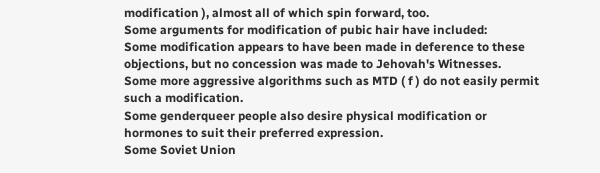modification ), almost all of which spin forward, too.
Some arguments for modification of pubic hair have included:
Some modification appears to have been made in deference to these objections, but no concession was made to Jehovah's Witnesses.
Some more aggressive algorithms such as MTD ( f ) do not easily permit such a modification.
Some genderqueer people also desire physical modification or hormones to suit their preferred expression.
Some Soviet Union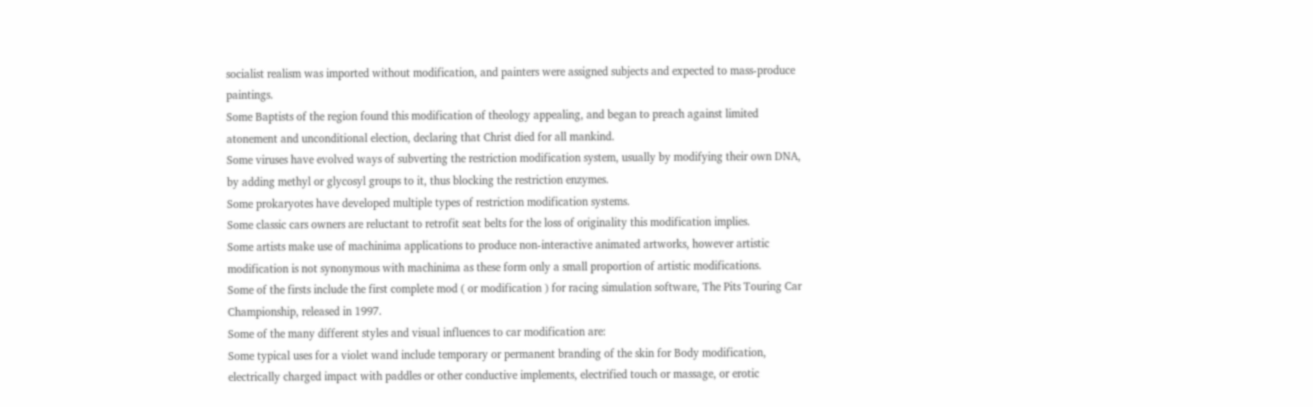socialist realism was imported without modification, and painters were assigned subjects and expected to mass-produce paintings.
Some Baptists of the region found this modification of theology appealing, and began to preach against limited atonement and unconditional election, declaring that Christ died for all mankind.
Some viruses have evolved ways of subverting the restriction modification system, usually by modifying their own DNA, by adding methyl or glycosyl groups to it, thus blocking the restriction enzymes.
Some prokaryotes have developed multiple types of restriction modification systems.
Some classic cars owners are reluctant to retrofit seat belts for the loss of originality this modification implies.
Some artists make use of machinima applications to produce non-interactive animated artworks, however artistic modification is not synonymous with machinima as these form only a small proportion of artistic modifications.
Some of the firsts include the first complete mod ( or modification ) for racing simulation software, The Pits Touring Car Championship, released in 1997.
Some of the many different styles and visual influences to car modification are:
Some typical uses for a violet wand include temporary or permanent branding of the skin for Body modification, electrically charged impact with paddles or other conductive implements, electrified touch or massage, or erotic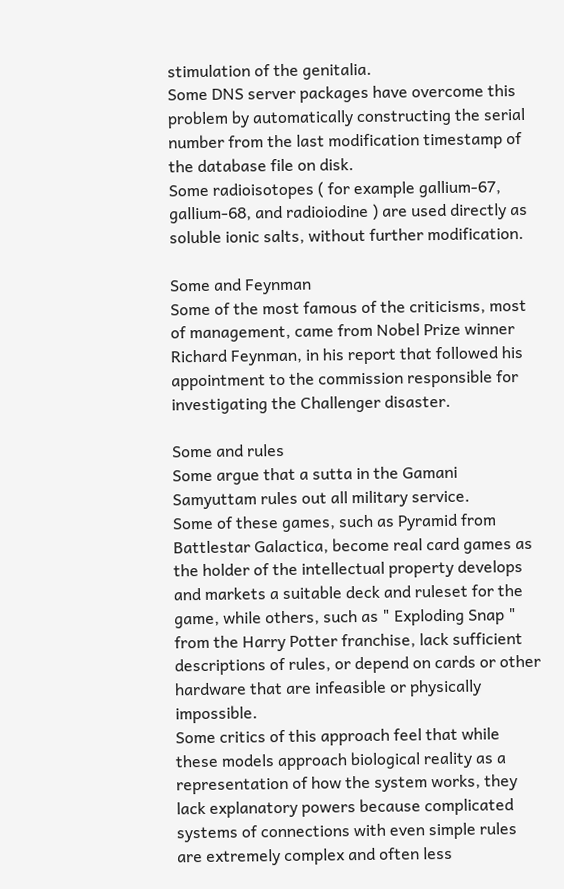stimulation of the genitalia.
Some DNS server packages have overcome this problem by automatically constructing the serial number from the last modification timestamp of the database file on disk.
Some radioisotopes ( for example gallium-67, gallium-68, and radioiodine ) are used directly as soluble ionic salts, without further modification.

Some and Feynman
Some of the most famous of the criticisms, most of management, came from Nobel Prize winner Richard Feynman, in his report that followed his appointment to the commission responsible for investigating the Challenger disaster.

Some and rules
Some argue that a sutta in the Gamani Samyuttam rules out all military service.
Some of these games, such as Pyramid from Battlestar Galactica, become real card games as the holder of the intellectual property develops and markets a suitable deck and ruleset for the game, while others, such as " Exploding Snap " from the Harry Potter franchise, lack sufficient descriptions of rules, or depend on cards or other hardware that are infeasible or physically impossible.
Some critics of this approach feel that while these models approach biological reality as a representation of how the system works, they lack explanatory powers because complicated systems of connections with even simple rules are extremely complex and often less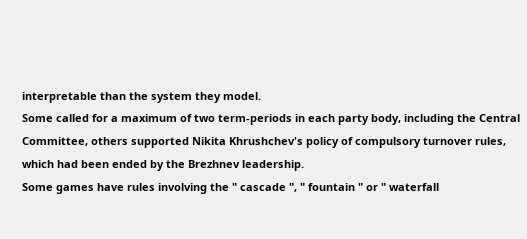interpretable than the system they model.
Some called for a maximum of two term-periods in each party body, including the Central Committee, others supported Nikita Khrushchev's policy of compulsory turnover rules, which had been ended by the Brezhnev leadership.
Some games have rules involving the " cascade ", " fountain " or " waterfall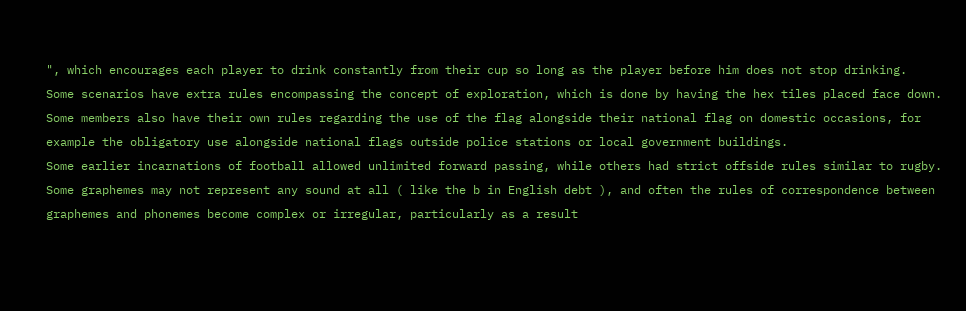", which encourages each player to drink constantly from their cup so long as the player before him does not stop drinking.
Some scenarios have extra rules encompassing the concept of exploration, which is done by having the hex tiles placed face down.
Some members also have their own rules regarding the use of the flag alongside their national flag on domestic occasions, for example the obligatory use alongside national flags outside police stations or local government buildings.
Some earlier incarnations of football allowed unlimited forward passing, while others had strict offside rules similar to rugby.
Some graphemes may not represent any sound at all ( like the b in English debt ), and often the rules of correspondence between graphemes and phonemes become complex or irregular, particularly as a result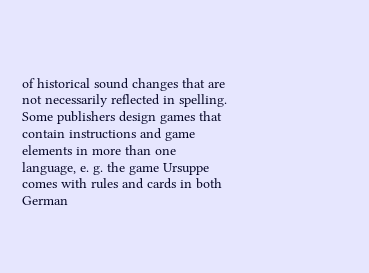of historical sound changes that are not necessarily reflected in spelling.
Some publishers design games that contain instructions and game elements in more than one language, e. g. the game Ursuppe comes with rules and cards in both German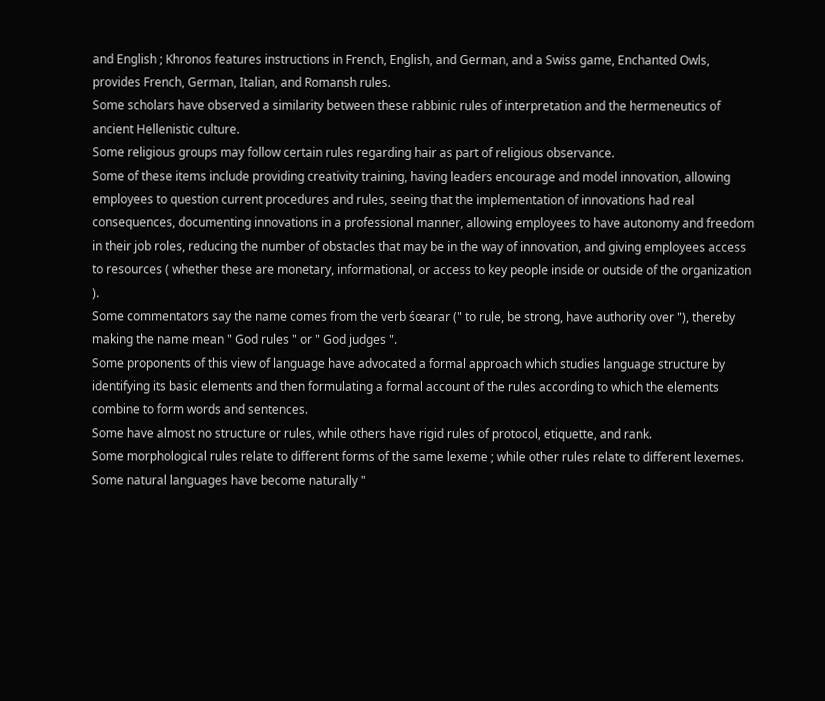and English ; Khronos features instructions in French, English, and German, and a Swiss game, Enchanted Owls, provides French, German, Italian, and Romansh rules.
Some scholars have observed a similarity between these rabbinic rules of interpretation and the hermeneutics of ancient Hellenistic culture.
Some religious groups may follow certain rules regarding hair as part of religious observance.
Some of these items include providing creativity training, having leaders encourage and model innovation, allowing employees to question current procedures and rules, seeing that the implementation of innovations had real consequences, documenting innovations in a professional manner, allowing employees to have autonomy and freedom in their job roles, reducing the number of obstacles that may be in the way of innovation, and giving employees access to resources ( whether these are monetary, informational, or access to key people inside or outside of the organization ).
Some commentators say the name comes from the verb śœarar (" to rule, be strong, have authority over "), thereby making the name mean " God rules " or " God judges ".
Some proponents of this view of language have advocated a formal approach which studies language structure by identifying its basic elements and then formulating a formal account of the rules according to which the elements combine to form words and sentences.
Some have almost no structure or rules, while others have rigid rules of protocol, etiquette, and rank.
Some morphological rules relate to different forms of the same lexeme ; while other rules relate to different lexemes.
Some natural languages have become naturally "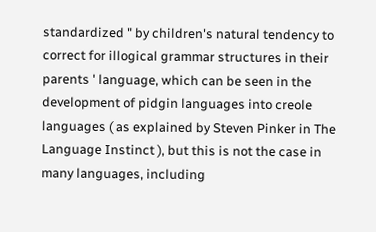standardized " by children's natural tendency to correct for illogical grammar structures in their parents ' language, which can be seen in the development of pidgin languages into creole languages ( as explained by Steven Pinker in The Language Instinct ), but this is not the case in many languages, including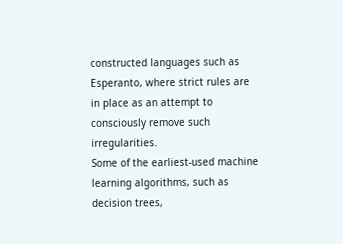constructed languages such as Esperanto, where strict rules are in place as an attempt to consciously remove such irregularities.
Some of the earliest-used machine learning algorithms, such as decision trees,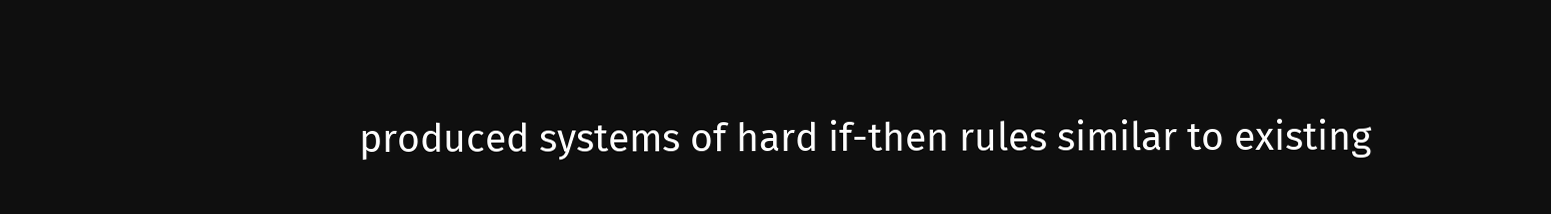produced systems of hard if-then rules similar to existing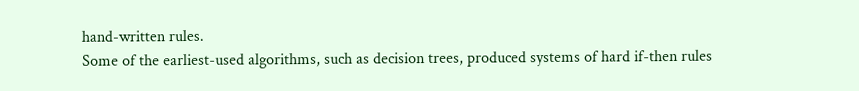hand-written rules.
Some of the earliest-used algorithms, such as decision trees, produced systems of hard if-then rules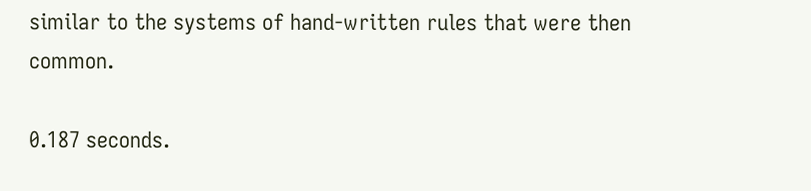similar to the systems of hand-written rules that were then common.

0.187 seconds.